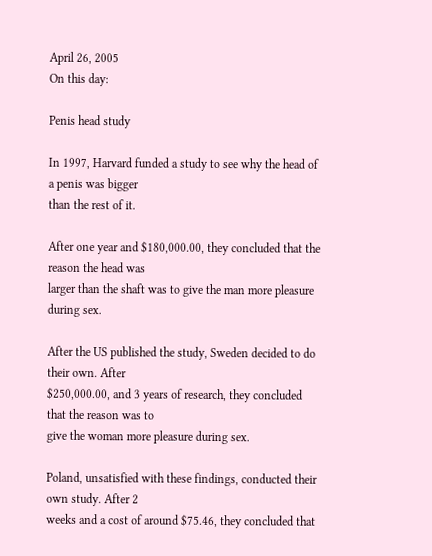April 26, 2005
On this day:

Penis head study

In 1997, Harvard funded a study to see why the head of a penis was bigger
than the rest of it.

After one year and $180,000.00, they concluded that the reason the head was
larger than the shaft was to give the man more pleasure during sex.

After the US published the study, Sweden decided to do their own. After
$250,000.00, and 3 years of research, they concluded that the reason was to
give the woman more pleasure during sex.

Poland, unsatisfied with these findings, conducted their own study. After 2
weeks and a cost of around $75.46, they concluded that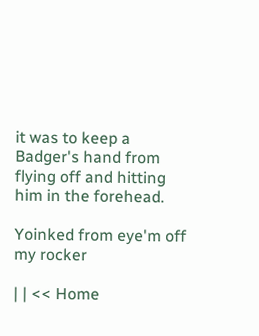it was to keep a
Badger's hand from flying off and hitting him in the forehead.

Yoinked from eye'm off my rocker

| | << Home